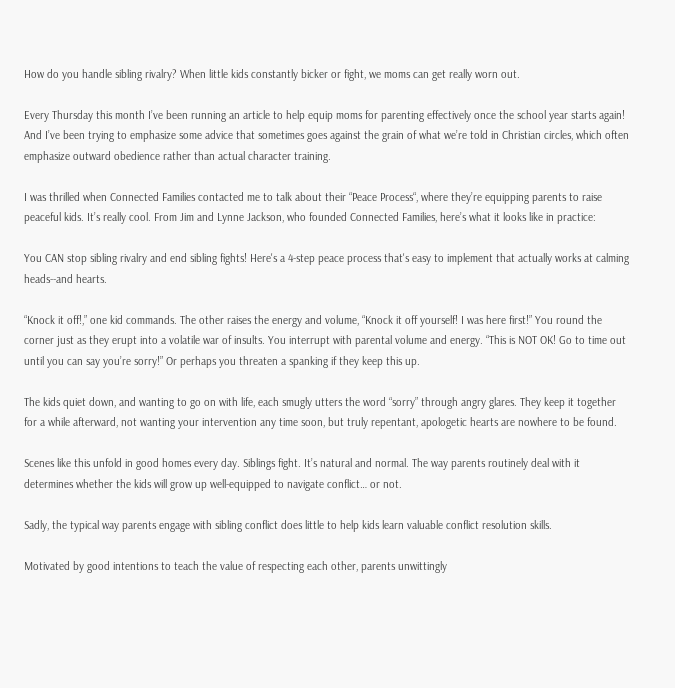How do you handle sibling rivalry? When little kids constantly bicker or fight, we moms can get really worn out.

Every Thursday this month I’ve been running an article to help equip moms for parenting effectively once the school year starts again! And I’ve been trying to emphasize some advice that sometimes goes against the grain of what we’re told in Christian circles, which often emphasize outward obedience rather than actual character training.

I was thrilled when Connected Families contacted me to talk about their “Peace Process“, where they’re equipping parents to raise peaceful kids. It’s really cool. From Jim and Lynne Jackson, who founded Connected Families, here’s what it looks like in practice:

You CAN stop sibling rivalry and end sibling fights! Here's a 4-step peace process that's easy to implement that actually works at calming heads--and hearts.

“Knock it off!,” one kid commands. The other raises the energy and volume, “Knock it off yourself! I was here first!” You round the corner just as they erupt into a volatile war of insults. You interrupt with parental volume and energy. “This is NOT OK! Go to time out until you can say you’re sorry!” Or perhaps you threaten a spanking if they keep this up.

The kids quiet down, and wanting to go on with life, each smugly utters the word “sorry” through angry glares. They keep it together for a while afterward, not wanting your intervention any time soon, but truly repentant, apologetic hearts are nowhere to be found.

Scenes like this unfold in good homes every day. Siblings fight. It’s natural and normal. The way parents routinely deal with it determines whether the kids will grow up well-equipped to navigate conflict… or not.

Sadly, the typical way parents engage with sibling conflict does little to help kids learn valuable conflict resolution skills.

Motivated by good intentions to teach the value of respecting each other, parents unwittingly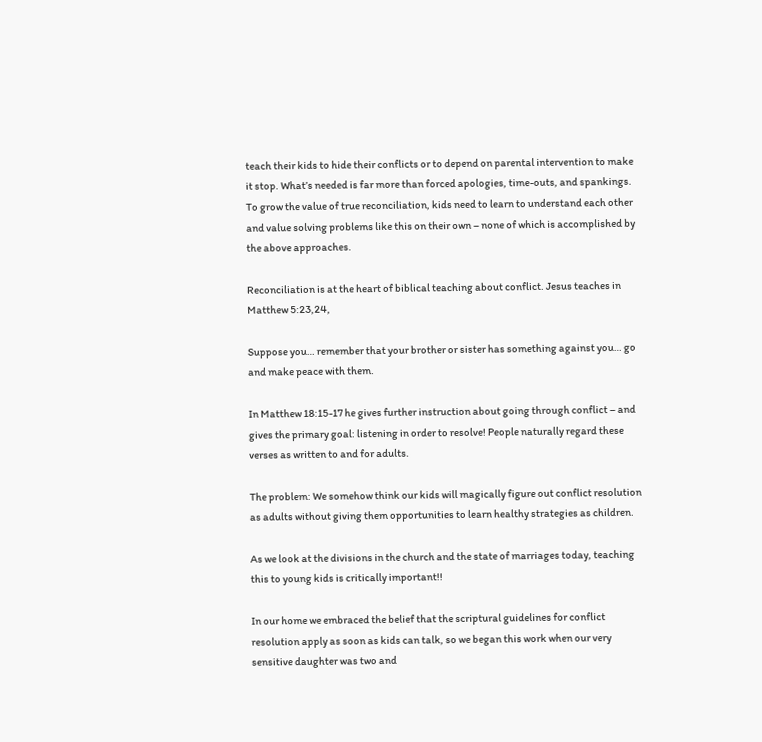teach their kids to hide their conflicts or to depend on parental intervention to make it stop. What’s needed is far more than forced apologies, time-outs, and spankings. To grow the value of true reconciliation, kids need to learn to understand each other and value solving problems like this on their own – none of which is accomplished by the above approaches.

Reconciliation is at the heart of biblical teaching about conflict. Jesus teaches in Matthew 5:23,24,

Suppose you… remember that your brother or sister has something against you… go and make peace with them.

In Matthew 18:15-17 he gives further instruction about going through conflict – and gives the primary goal: listening in order to resolve! People naturally regard these verses as written to and for adults.

The problem: We somehow think our kids will magically figure out conflict resolution as adults without giving them opportunities to learn healthy strategies as children.

As we look at the divisions in the church and the state of marriages today, teaching this to young kids is critically important!!

In our home we embraced the belief that the scriptural guidelines for conflict resolution apply as soon as kids can talk, so we began this work when our very sensitive daughter was two and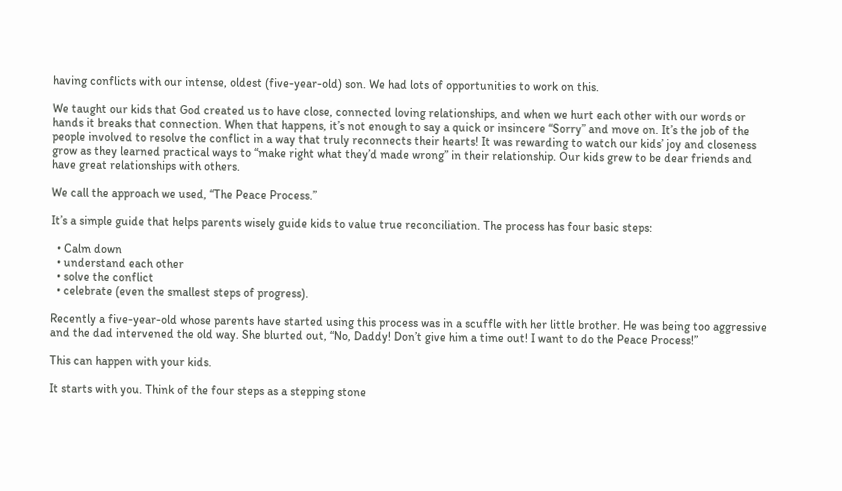having conflicts with our intense, oldest (five-year-old) son. We had lots of opportunities to work on this.

We taught our kids that God created us to have close, connected loving relationships, and when we hurt each other with our words or hands it breaks that connection. When that happens, it’s not enough to say a quick or insincere “Sorry” and move on. It’s the job of the people involved to resolve the conflict in a way that truly reconnects their hearts! It was rewarding to watch our kids’ joy and closeness grow as they learned practical ways to “make right what they’d made wrong” in their relationship. Our kids grew to be dear friends and have great relationships with others.

We call the approach we used, “The Peace Process.”

It’s a simple guide that helps parents wisely guide kids to value true reconciliation. The process has four basic steps:

  • Calm down
  • understand each other
  • solve the conflict
  • celebrate (even the smallest steps of progress).

Recently a five-year-old whose parents have started using this process was in a scuffle with her little brother. He was being too aggressive and the dad intervened the old way. She blurted out, “No, Daddy! Don’t give him a time out! I want to do the Peace Process!”

This can happen with your kids.

It starts with you. Think of the four steps as a stepping stone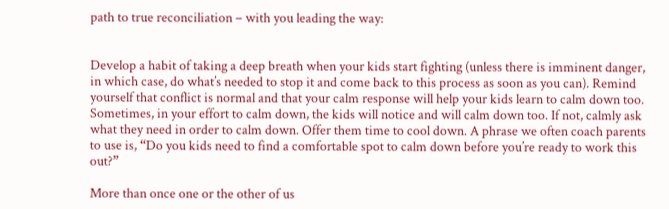path to true reconciliation – with you leading the way:


Develop a habit of taking a deep breath when your kids start fighting (unless there is imminent danger, in which case, do what’s needed to stop it and come back to this process as soon as you can). Remind yourself that conflict is normal and that your calm response will help your kids learn to calm down too. Sometimes, in your effort to calm down, the kids will notice and will calm down too. If not, calmly ask what they need in order to calm down. Offer them time to cool down. A phrase we often coach parents to use is, “Do you kids need to find a comfortable spot to calm down before you’re ready to work this out?”

More than once one or the other of us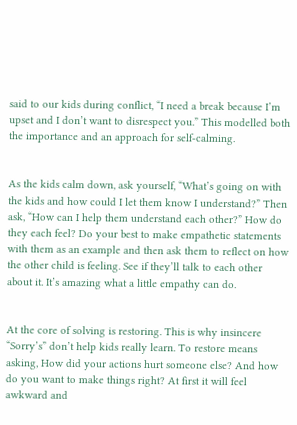said to our kids during conflict, “I need a break because I’m upset and I don’t want to disrespect you.” This modelled both the importance and an approach for self-calming.


As the kids calm down, ask yourself, “What’s going on with the kids and how could I let them know I understand?” Then ask, “How can I help them understand each other?” How do they each feel? Do your best to make empathetic statements with them as an example and then ask them to reflect on how the other child is feeling. See if they’ll talk to each other about it. It’s amazing what a little empathy can do.


At the core of solving is restoring. This is why insincere “Sorry’s” don’t help kids really learn. To restore means asking, How did your actions hurt someone else? And how do you want to make things right? At first it will feel awkward and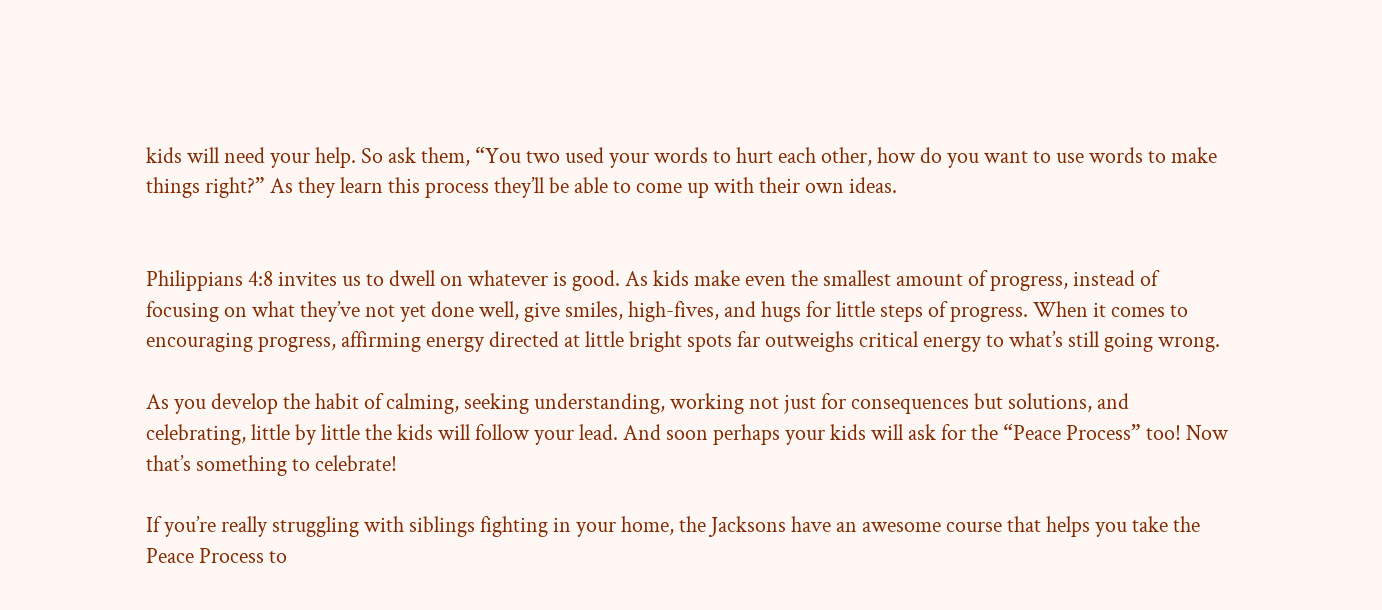kids will need your help. So ask them, “You two used your words to hurt each other, how do you want to use words to make things right?” As they learn this process they’ll be able to come up with their own ideas.


Philippians 4:8 invites us to dwell on whatever is good. As kids make even the smallest amount of progress, instead of focusing on what they’ve not yet done well, give smiles, high-fives, and hugs for little steps of progress. When it comes to encouraging progress, affirming energy directed at little bright spots far outweighs critical energy to what’s still going wrong.

As you develop the habit of calming, seeking understanding, working not just for consequences but solutions, and celebrating, little by little the kids will follow your lead. And soon perhaps your kids will ask for the “Peace Process” too! Now that’s something to celebrate!

If you’re really struggling with siblings fighting in your home, the Jacksons have an awesome course that helps you take the Peace Process to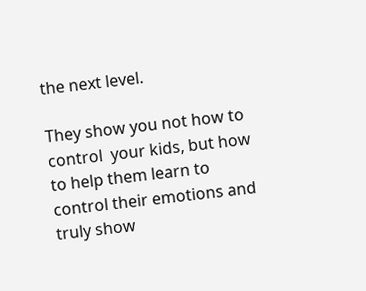the next level.

They show you not how to control  your kids, but how to help them learn to control their emotions and truly show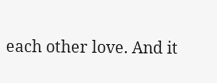each other love. And it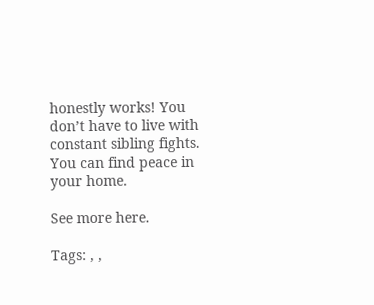honestly works! You don’t have to live with constant sibling fights. You can find peace in your home.

See more here.

Tags: , ,